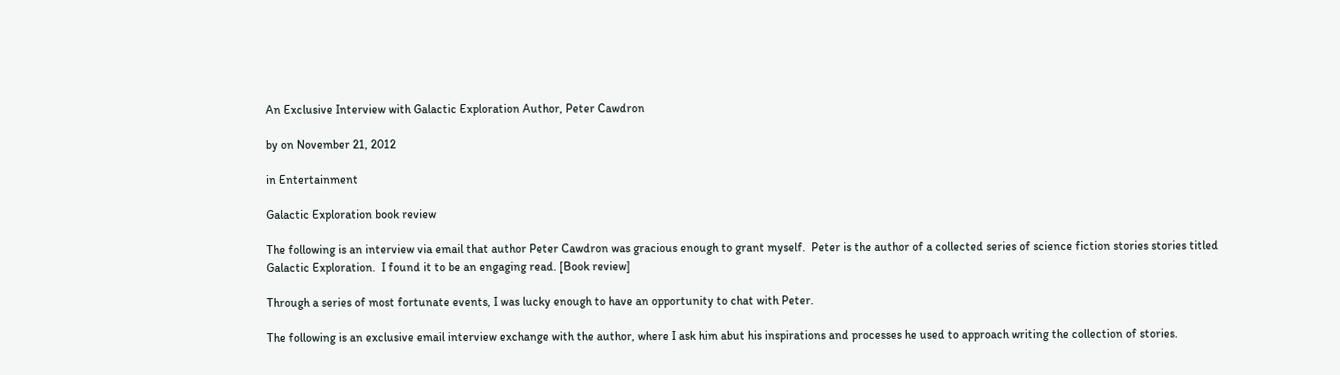An Exclusive Interview with Galactic Exploration Author, Peter Cawdron

by on November 21, 2012

in Entertainment

Galactic Exploration book review

The following is an interview via email that author Peter Cawdron was gracious enough to grant myself.  Peter is the author of a collected series of science fiction stories stories titled Galactic Exploration.  I found it to be an engaging read. [Book review]

Through a series of most fortunate events, I was lucky enough to have an opportunity to chat with Peter.

The following is an exclusive email interview exchange with the author, where I ask him abut his inspirations and processes he used to approach writing the collection of stories.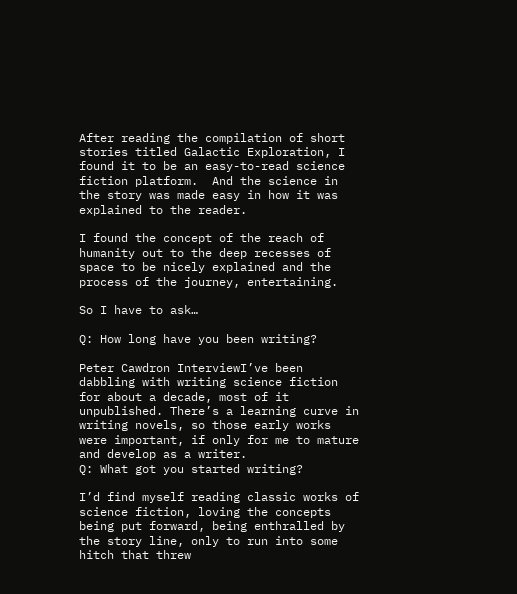After reading the compilation of short stories titled Galactic Exploration, I found it to be an easy-to-read science fiction platform.  And the science in the story was made easy in how it was explained to the reader.

I found the concept of the reach of humanity out to the deep recesses of space to be nicely explained and the process of the journey, entertaining.

So I have to ask…

Q: How long have you been writing?

Peter Cawdron InterviewI’ve been dabbling with writing science fiction for about a decade, most of it unpublished. There’s a learning curve in writing novels, so those early works were important, if only for me to mature and develop as a writer.
Q: What got you started writing?

I’d find myself reading classic works of science fiction, loving the concepts being put forward, being enthralled by the story line, only to run into some hitch that threw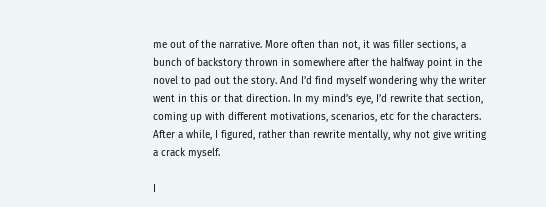me out of the narrative. More often than not, it was filler sections, a bunch of backstory thrown in somewhere after the halfway point in the novel to pad out the story. And I’d find myself wondering why the writer went in this or that direction. In my mind’s eye, I’d rewrite that section, coming up with different motivations, scenarios, etc for the characters. After a while, I figured, rather than rewrite mentally, why not give writing a crack myself.

I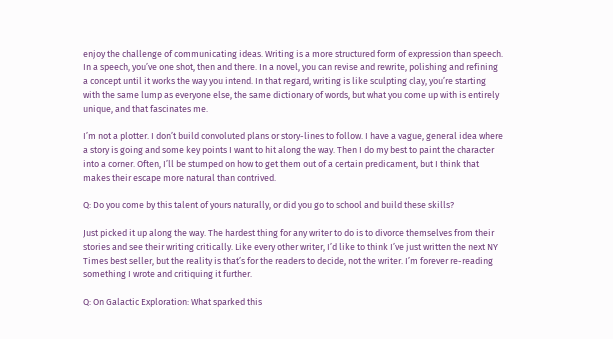enjoy the challenge of communicating ideas. Writing is a more structured form of expression than speech. In a speech, you’ve one shot, then and there. In a novel, you can revise and rewrite, polishing and refining a concept until it works the way you intend. In that regard, writing is like sculpting clay, you’re starting with the same lump as everyone else, the same dictionary of words, but what you come up with is entirely unique, and that fascinates me.

I’m not a plotter. I don’t build convoluted plans or story-lines to follow. I have a vague, general idea where a story is going and some key points I want to hit along the way. Then I do my best to paint the character into a corner. Often, I’ll be stumped on how to get them out of a certain predicament, but I think that makes their escape more natural than contrived.

Q: Do you come by this talent of yours naturally, or did you go to school and build these skills?

Just picked it up along the way. The hardest thing for any writer to do is to divorce themselves from their stories and see their writing critically. Like every other writer, I’d like to think I’ve just written the next NY Times best seller, but the reality is that’s for the readers to decide, not the writer. I’m forever re-reading something I wrote and critiquing it further.

Q: On Galactic Exploration: What sparked this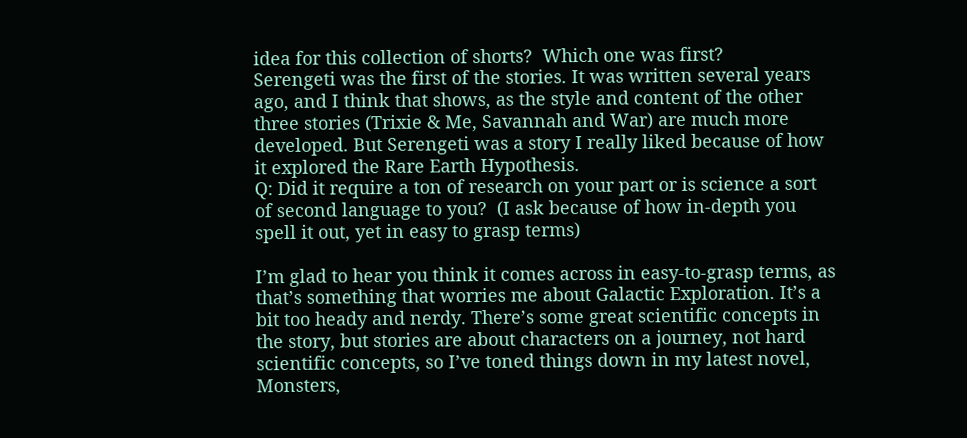idea for this collection of shorts?  Which one was first?
Serengeti was the first of the stories. It was written several years ago, and I think that shows, as the style and content of the other three stories (Trixie & Me, Savannah and War) are much more developed. But Serengeti was a story I really liked because of how it explored the Rare Earth Hypothesis.
Q: Did it require a ton of research on your part or is science a sort of second language to you?  (I ask because of how in-depth you spell it out, yet in easy to grasp terms)

I’m glad to hear you think it comes across in easy-to-grasp terms, as that’s something that worries me about Galactic Exploration. It’s a bit too heady and nerdy. There’s some great scientific concepts in the story, but stories are about characters on a journey, not hard scientific concepts, so I’ve toned things down in my latest novel, Monsters,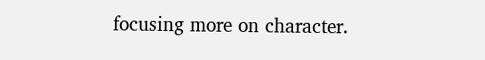focusing more on character.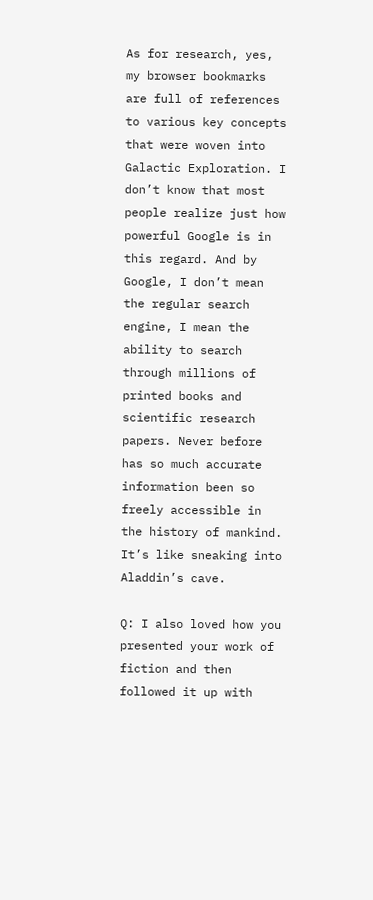As for research, yes, my browser bookmarks are full of references to various key concepts that were woven into Galactic Exploration. I don’t know that most people realize just how powerful Google is in this regard. And by Google, I don’t mean the regular search engine, I mean the ability to search through millions of printed books and scientific research papers. Never before has so much accurate information been so freely accessible in the history of mankind. It’s like sneaking into Aladdin’s cave.

Q: I also loved how you presented your work of fiction and then followed it up with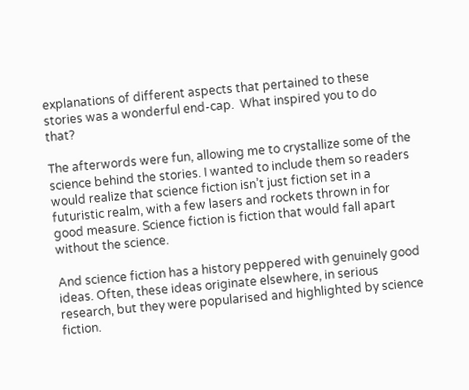explanations of different aspects that pertained to these stories was a wonderful end-cap.  What inspired you to do that?

The afterwords were fun, allowing me to crystallize some of the science behind the stories. I wanted to include them so readers would realize that science fiction isn’t just fiction set in a futuristic realm, with a few lasers and rockets thrown in for good measure. Science fiction is fiction that would fall apart without the science.

And science fiction has a history peppered with genuinely good ideas. Often, these ideas originate elsewhere, in serious research, but they were popularised and highlighted by science fiction.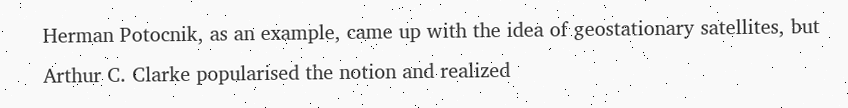Herman Potocnik, as an example, came up with the idea of geostationary satellites, but Arthur C. Clarke popularised the notion and realized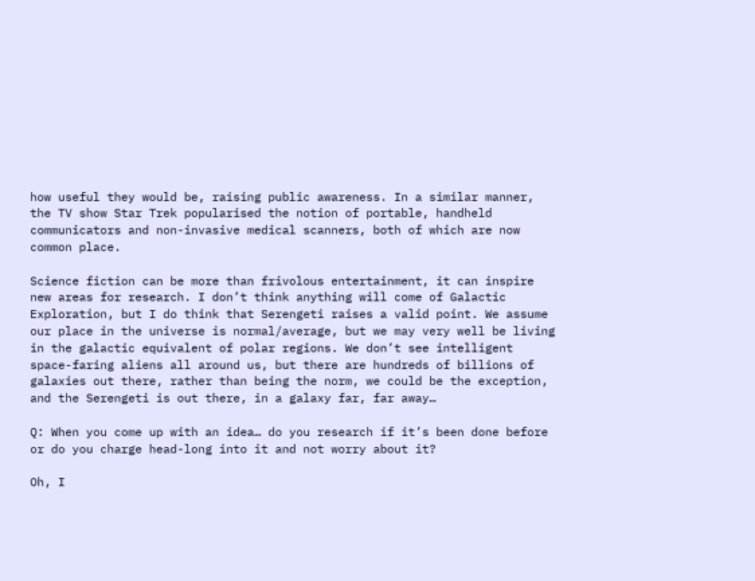how useful they would be, raising public awareness. In a similar manner, the TV show Star Trek popularised the notion of portable, handheld communicators and non-invasive medical scanners, both of which are now common place.

Science fiction can be more than frivolous entertainment, it can inspire new areas for research. I don’t think anything will come of Galactic Exploration, but I do think that Serengeti raises a valid point. We assume our place in the universe is normal/average, but we may very well be living in the galactic equivalent of polar regions. We don’t see intelligent space-faring aliens all around us, but there are hundreds of billions of galaxies out there, rather than being the norm, we could be the exception, and the Serengeti is out there, in a galaxy far, far away…

Q: When you come up with an idea… do you research if it’s been done before or do you charge head-long into it and not worry about it?

Oh, I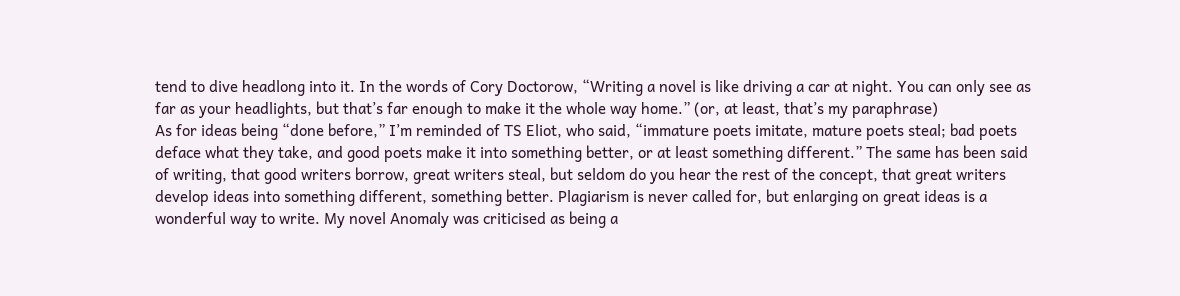tend to dive headlong into it. In the words of Cory Doctorow, “Writing a novel is like driving a car at night. You can only see as far as your headlights, but that’s far enough to make it the whole way home.” (or, at least, that’s my paraphrase)
As for ideas being “done before,” I’m reminded of TS Eliot, who said, “immature poets imitate, mature poets steal; bad poets deface what they take, and good poets make it into something better, or at least something different.” The same has been said of writing, that good writers borrow, great writers steal, but seldom do you hear the rest of the concept, that great writers develop ideas into something different, something better. Plagiarism is never called for, but enlarging on great ideas is a wonderful way to write. My novel Anomaly was criticised as being a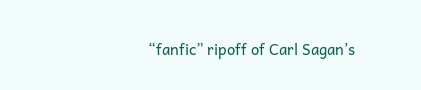“fanfic” ripoff of Carl Sagan’s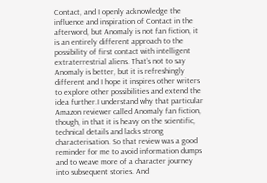Contact, and I openly acknowledge the influence and inspiration of Contact in the afterword, but Anomaly is not fan fiction, it is an entirely different approach to the possibility of first contact with intelligent extraterrestrial aliens. That’s not to say Anomaly is better, but it is refreshingly different and I hope it inspires other writers to explore other possibilities and extend the idea further.I understand why that particular Amazon reviewer called Anomaly fan fiction, though, in that it is heavy on the scientific, technical details and lacks strong characterisation. So that review was a good reminder for me to avoid information dumps and to weave more of a character journey into subsequent stories. And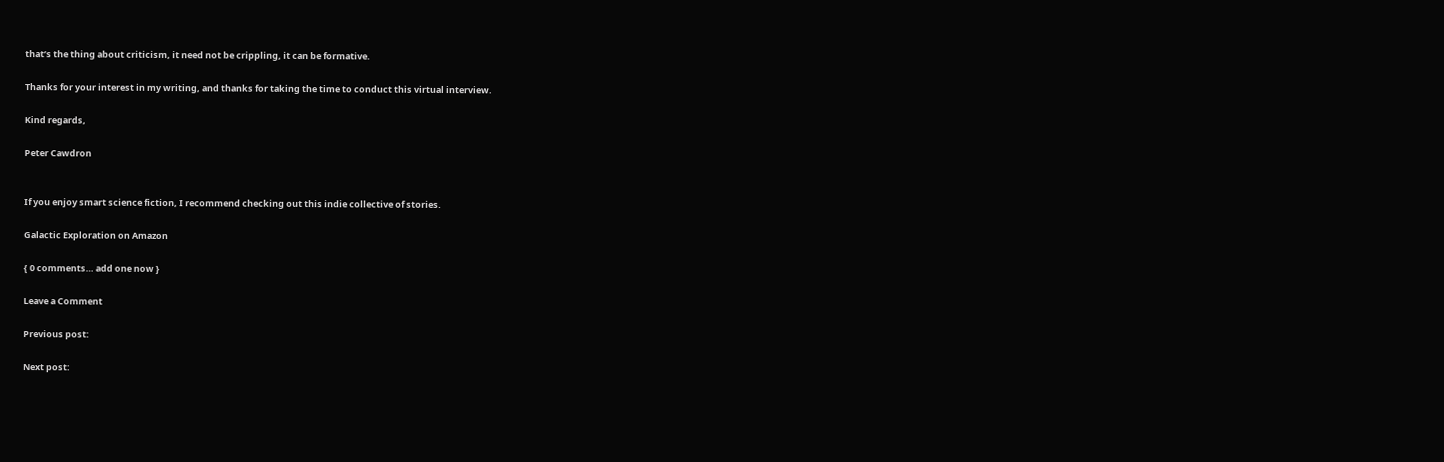that’s the thing about criticism, it need not be crippling, it can be formative.

Thanks for your interest in my writing, and thanks for taking the time to conduct this virtual interview.

Kind regards,

Peter Cawdron


If you enjoy smart science fiction, I recommend checking out this indie collective of stories.

Galactic Exploration on Amazon

{ 0 comments… add one now }

Leave a Comment

Previous post:

Next post: